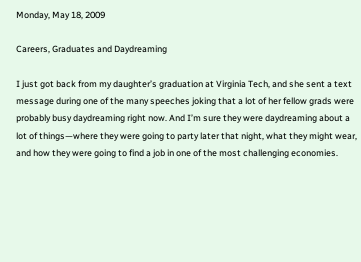Monday, May 18, 2009

Careers, Graduates and Daydreaming

I just got back from my daughter’s graduation at Virginia Tech, and she sent a text message during one of the many speeches joking that a lot of her fellow grads were probably busy daydreaming right now. And I’m sure they were daydreaming about a lot of things—where they were going to party later that night, what they might wear, and how they were going to find a job in one of the most challenging economies.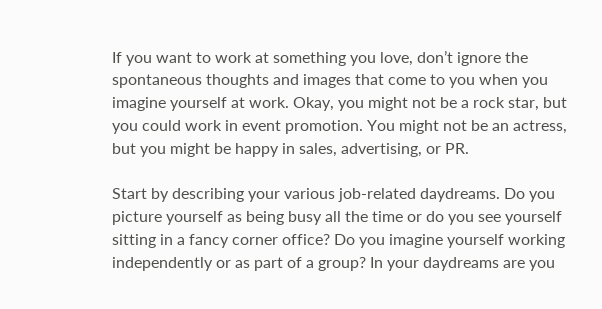If you want to work at something you love, don’t ignore the spontaneous thoughts and images that come to you when you imagine yourself at work. Okay, you might not be a rock star, but you could work in event promotion. You might not be an actress, but you might be happy in sales, advertising, or PR.

Start by describing your various job-related daydreams. Do you picture yourself as being busy all the time or do you see yourself sitting in a fancy corner office? Do you imagine yourself working independently or as part of a group? In your daydreams are you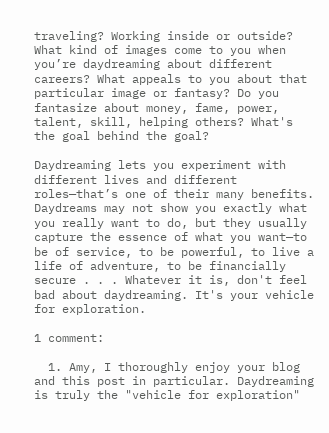traveling? Working inside or outside? What kind of images come to you when you’re daydreaming about different careers? What appeals to you about that particular image or fantasy? Do you fantasize about money, fame, power, talent, skill, helping others? What's the goal behind the goal?

Daydreaming lets you experiment with different lives and different roles—that’s one of their many benefits. Daydreams may not show you exactly what you really want to do, but they usually capture the essence of what you want—to be of service, to be powerful, to live a life of adventure, to be financially secure . . . Whatever it is, don't feel bad about daydreaming. It's your vehicle for exploration.

1 comment:

  1. Amy, I thoroughly enjoy your blog and this post in particular. Daydreaming is truly the "vehicle for exploration"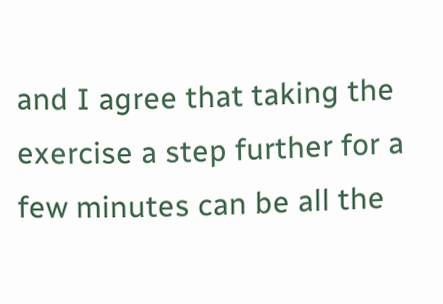and I agree that taking the exercise a step further for a few minutes can be all the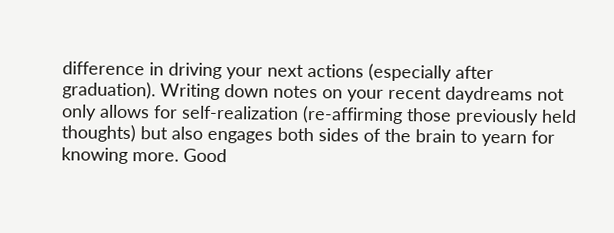difference in driving your next actions (especially after graduation). Writing down notes on your recent daydreams not only allows for self-realization (re-affirming those previously held thoughts) but also engages both sides of the brain to yearn for knowing more. Good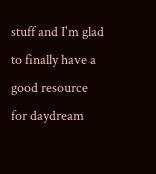stuff and I'm glad to finally have a good resource for daydream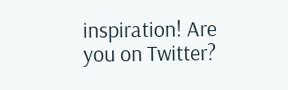inspiration! Are you on Twitter?